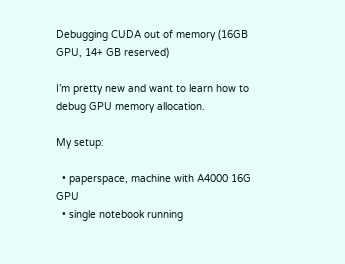Debugging CUDA out of memory (16GB GPU, 14+ GB reserved)

I’m pretty new and want to learn how to debug GPU memory allocation.

My setup:

  • paperspace, machine with A4000 16G GPU
  • single notebook running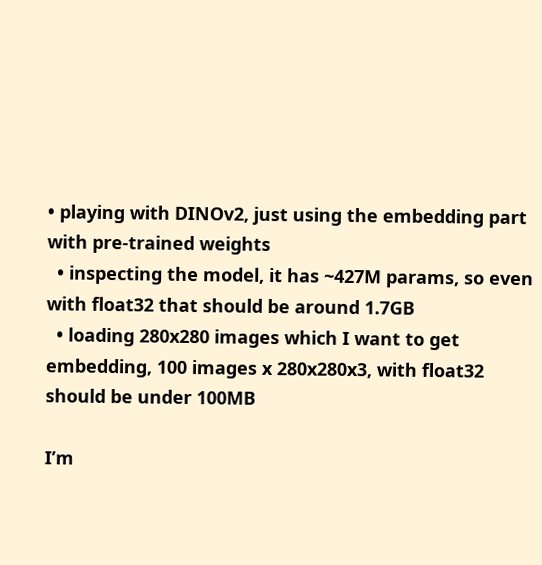• playing with DINOv2, just using the embedding part with pre-trained weights
  • inspecting the model, it has ~427M params, so even with float32 that should be around 1.7GB
  • loading 280x280 images which I want to get embedding, 100 images x 280x280x3, with float32 should be under 100MB

I’m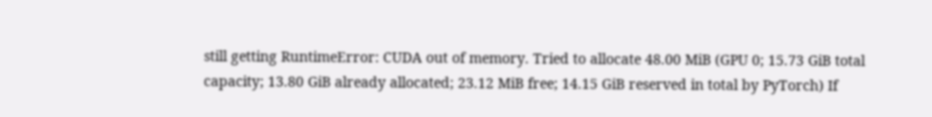still getting RuntimeError: CUDA out of memory. Tried to allocate 48.00 MiB (GPU 0; 15.73 GiB total capacity; 13.80 GiB already allocated; 23.12 MiB free; 14.15 GiB reserved in total by PyTorch) If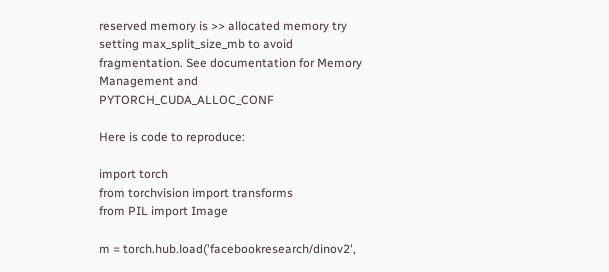reserved memory is >> allocated memory try setting max_split_size_mb to avoid fragmentation. See documentation for Memory Management and PYTORCH_CUDA_ALLOC_CONF

Here is code to reproduce:

import torch
from torchvision import transforms
from PIL import Image

m = torch.hub.load('facebookresearch/dinov2',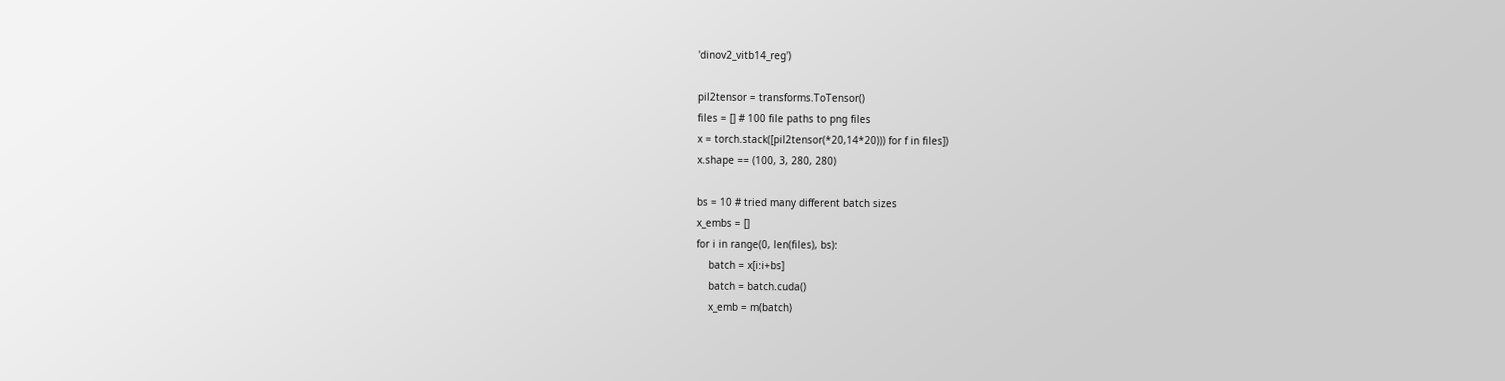'dinov2_vitb14_reg')

pil2tensor = transforms.ToTensor()
files = [] # 100 file paths to png files
x = torch.stack([pil2tensor(*20,14*20))) for f in files])
x.shape == (100, 3, 280, 280)

bs = 10 # tried many different batch sizes
x_embs = []
for i in range(0, len(files), bs):
    batch = x[i:i+bs]
    batch = batch.cuda()
    x_emb = m(batch)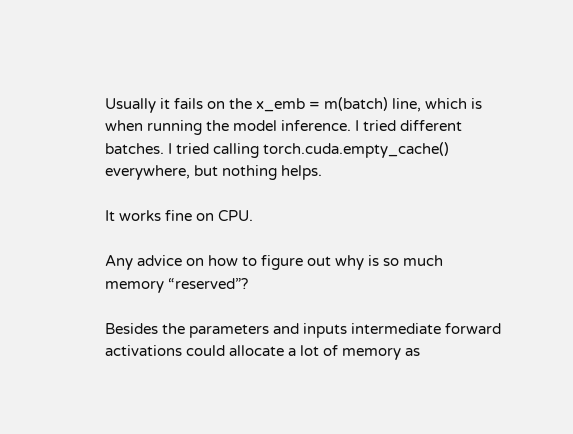Usually it fails on the x_emb = m(batch) line, which is when running the model inference. I tried different batches. I tried calling torch.cuda.empty_cache() everywhere, but nothing helps.

It works fine on CPU.

Any advice on how to figure out why is so much memory “reserved”?

Besides the parameters and inputs intermediate forward activations could allocate a lot of memory as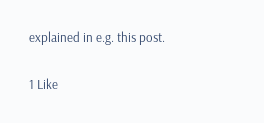explained in e.g. this post.

1 Like